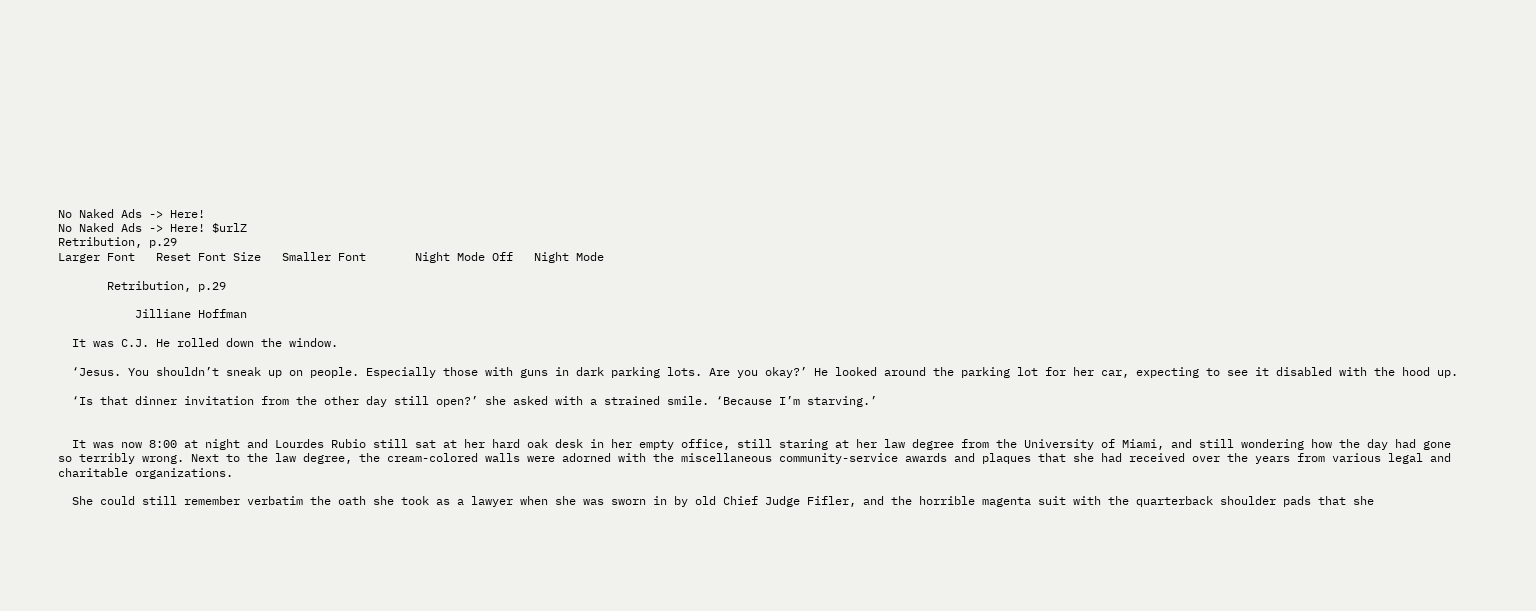No Naked Ads -> Here!
No Naked Ads -> Here! $urlZ
Retribution, p.29
Larger Font   Reset Font Size   Smaller Font       Night Mode Off   Night Mode

       Retribution, p.29

           Jilliane Hoffman

  It was C.J. He rolled down the window.

  ‘Jesus. You shouldn’t sneak up on people. Especially those with guns in dark parking lots. Are you okay?’ He looked around the parking lot for her car, expecting to see it disabled with the hood up.

  ‘Is that dinner invitation from the other day still open?’ she asked with a strained smile. ‘Because I’m starving.’


  It was now 8:00 at night and Lourdes Rubio still sat at her hard oak desk in her empty office, still staring at her law degree from the University of Miami, and still wondering how the day had gone so terribly wrong. Next to the law degree, the cream-colored walls were adorned with the miscellaneous community-service awards and plaques that she had received over the years from various legal and charitable organizations.

  She could still remember verbatim the oath she took as a lawyer when she was sworn in by old Chief Judge Fifler, and the horrible magenta suit with the quarterback shoulder pads that she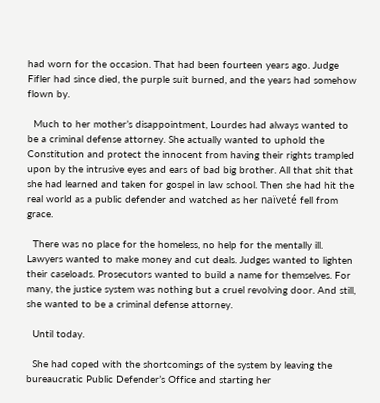had worn for the occasion. That had been fourteen years ago. Judge Fifler had since died, the purple suit burned, and the years had somehow flown by.

  Much to her mother’s disappointment, Lourdes had always wanted to be a criminal defense attorney. She actually wanted to uphold the Constitution and protect the innocent from having their rights trampled upon by the intrusive eyes and ears of bad big brother. All that shit that she had learned and taken for gospel in law school. Then she had hit the real world as a public defender and watched as her naïveté fell from grace.

  There was no place for the homeless, no help for the mentally ill. Lawyers wanted to make money and cut deals. Judges wanted to lighten their caseloads. Prosecutors wanted to build a name for themselves. For many, the justice system was nothing but a cruel revolving door. And still, she wanted to be a criminal defense attorney.

  Until today.

  She had coped with the shortcomings of the system by leaving the bureaucratic Public Defender’s Office and starting her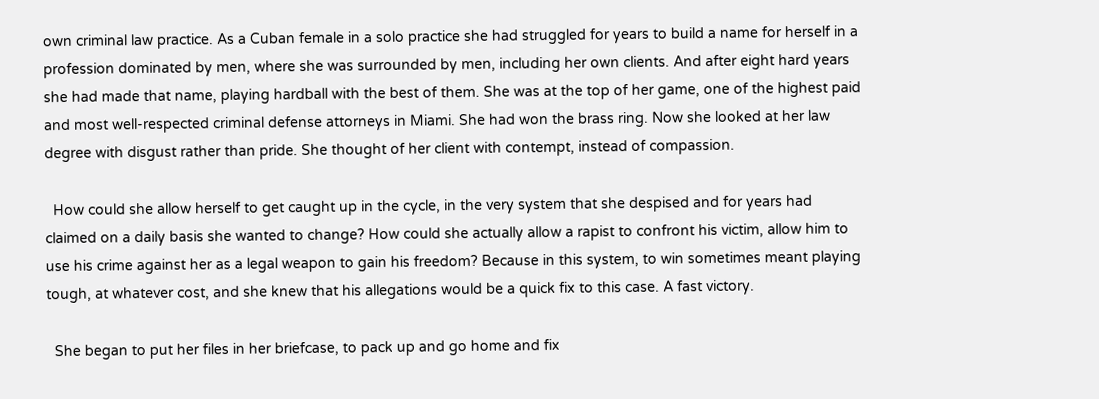own criminal law practice. As a Cuban female in a solo practice she had struggled for years to build a name for herself in a profession dominated by men, where she was surrounded by men, including her own clients. And after eight hard years she had made that name, playing hardball with the best of them. She was at the top of her game, one of the highest paid and most well-respected criminal defense attorneys in Miami. She had won the brass ring. Now she looked at her law degree with disgust rather than pride. She thought of her client with contempt, instead of compassion.

  How could she allow herself to get caught up in the cycle, in the very system that she despised and for years had claimed on a daily basis she wanted to change? How could she actually allow a rapist to confront his victim, allow him to use his crime against her as a legal weapon to gain his freedom? Because in this system, to win sometimes meant playing tough, at whatever cost, and she knew that his allegations would be a quick fix to this case. A fast victory.

  She began to put her files in her briefcase, to pack up and go home and fix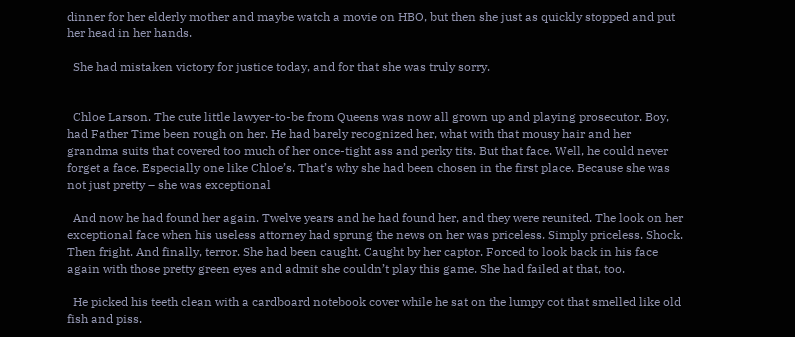dinner for her elderly mother and maybe watch a movie on HBO, but then she just as quickly stopped and put her head in her hands.

  She had mistaken victory for justice today, and for that she was truly sorry.


  Chloe Larson. The cute little lawyer-to-be from Queens was now all grown up and playing prosecutor. Boy, had Father Time been rough on her. He had barely recognized her, what with that mousy hair and her grandma suits that covered too much of her once-tight ass and perky tits. But that face. Well, he could never forget a face. Especially one like Chloe’s. That’s why she had been chosen in the first place. Because she was not just pretty – she was exceptional

  And now he had found her again. Twelve years and he had found her, and they were reunited. The look on her exceptional face when his useless attorney had sprung the news on her was priceless. Simply priceless. Shock. Then fright. And finally, terror. She had been caught. Caught by her captor. Forced to look back in his face again with those pretty green eyes and admit she couldn’t play this game. She had failed at that, too.

  He picked his teeth clean with a cardboard notebook cover while he sat on the lumpy cot that smelled like old fish and piss.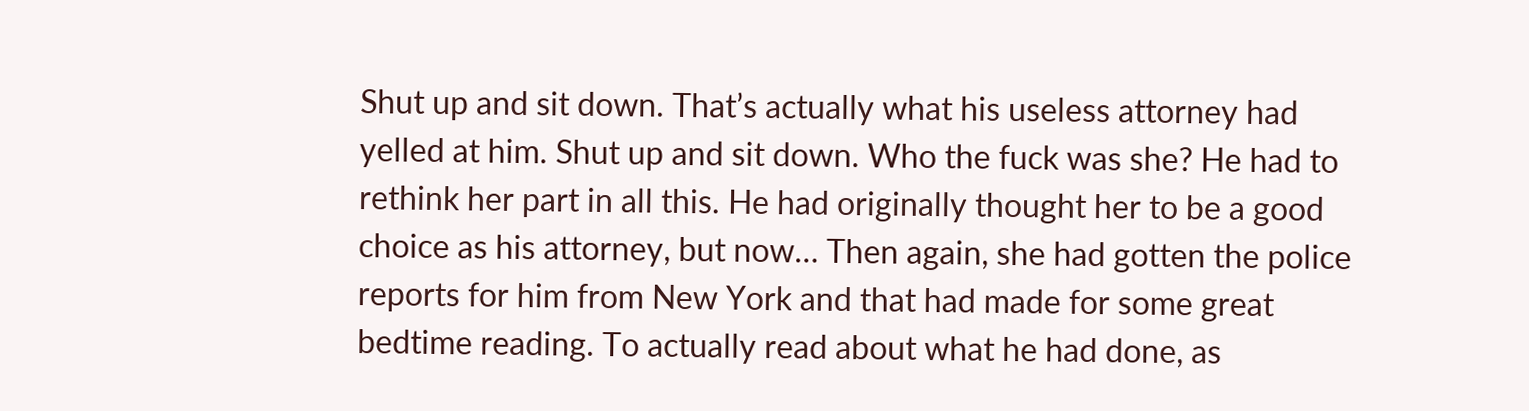Shut up and sit down. That’s actually what his useless attorney had yelled at him. Shut up and sit down. Who the fuck was she? He had to rethink her part in all this. He had originally thought her to be a good choice as his attorney, but now… Then again, she had gotten the police reports for him from New York and that had made for some great bedtime reading. To actually read about what he had done, as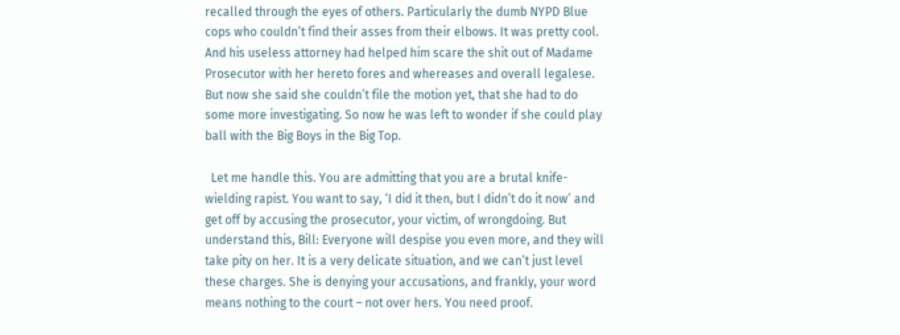recalled through the eyes of others. Particularly the dumb NYPD Blue cops who couldn’t find their asses from their elbows. It was pretty cool. And his useless attorney had helped him scare the shit out of Madame Prosecutor with her hereto fores and whereases and overall legalese. But now she said she couldn’t file the motion yet, that she had to do some more investigating. So now he was left to wonder if she could play ball with the Big Boys in the Big Top.

  Let me handle this. You are admitting that you are a brutal knife-wielding rapist. You want to say, ‘I did it then, but I didn’t do it now’ and get off by accusing the prosecutor, your victim, of wrongdoing. But understand this, Bill: Everyone will despise you even more, and they will take pity on her. It is a very delicate situation, and we can’t just level these charges. She is denying your accusations, and frankly, your word means nothing to the court – not over hers. You need proof.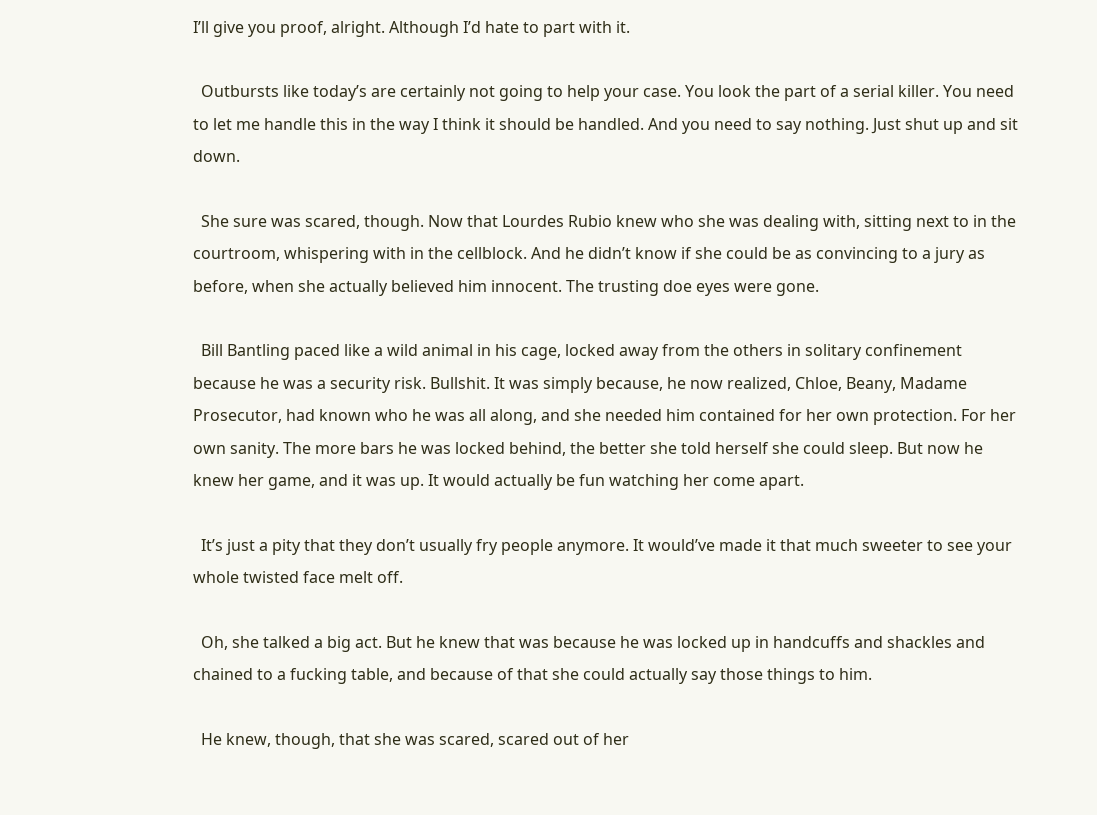I’ll give you proof, alright. Although I’d hate to part with it.

  Outbursts like today’s are certainly not going to help your case. You look the part of a serial killer. You need to let me handle this in the way I think it should be handled. And you need to say nothing. Just shut up and sit down.

  She sure was scared, though. Now that Lourdes Rubio knew who she was dealing with, sitting next to in the courtroom, whispering with in the cellblock. And he didn’t know if she could be as convincing to a jury as before, when she actually believed him innocent. The trusting doe eyes were gone.

  Bill Bantling paced like a wild animal in his cage, locked away from the others in solitary confinement because he was a security risk. Bullshit. It was simply because, he now realized, Chloe, Beany, Madame Prosecutor, had known who he was all along, and she needed him contained for her own protection. For her own sanity. The more bars he was locked behind, the better she told herself she could sleep. But now he knew her game, and it was up. It would actually be fun watching her come apart.

  It’s just a pity that they don’t usually fry people anymore. It would’ve made it that much sweeter to see your whole twisted face melt off.

  Oh, she talked a big act. But he knew that was because he was locked up in handcuffs and shackles and chained to a fucking table, and because of that she could actually say those things to him.

  He knew, though, that she was scared, scared out of her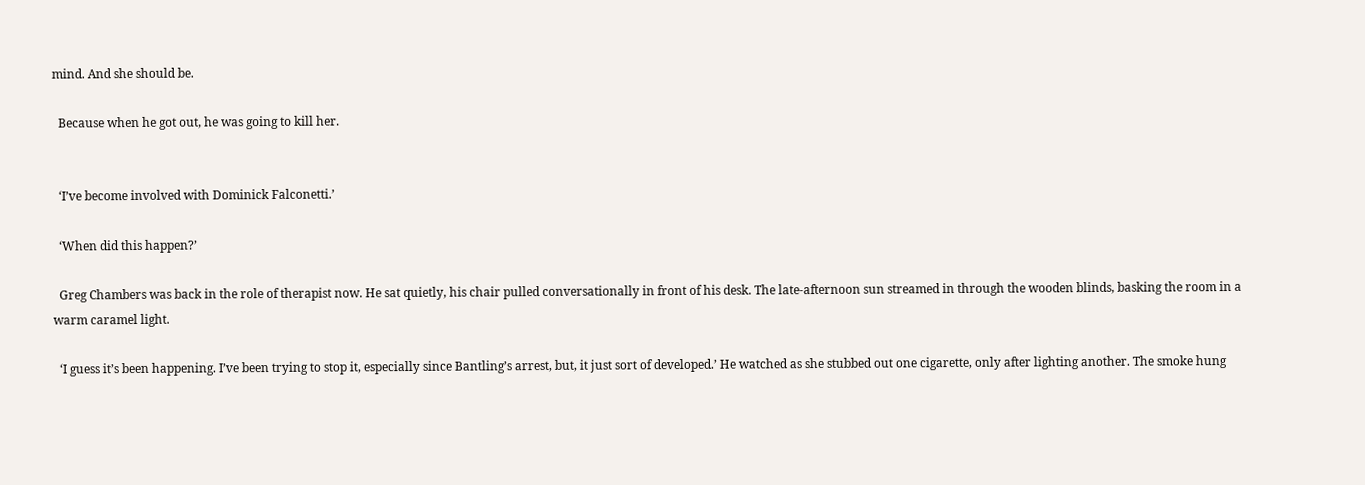mind. And she should be.

  Because when he got out, he was going to kill her.


  ‘I’ve become involved with Dominick Falconetti.’

  ‘When did this happen?’

  Greg Chambers was back in the role of therapist now. He sat quietly, his chair pulled conversationally in front of his desk. The late-afternoon sun streamed in through the wooden blinds, basking the room in a warm caramel light.

  ‘I guess it’s been happening. I’ve been trying to stop it, especially since Bantling’s arrest, but, it just sort of developed.’ He watched as she stubbed out one cigarette, only after lighting another. The smoke hung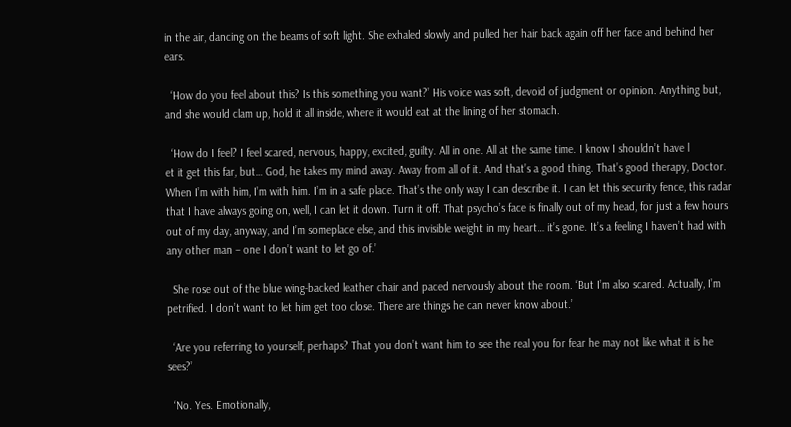in the air, dancing on the beams of soft light. She exhaled slowly and pulled her hair back again off her face and behind her ears.

  ‘How do you feel about this? Is this something you want?’ His voice was soft, devoid of judgment or opinion. Anything but, and she would clam up, hold it all inside, where it would eat at the lining of her stomach.

  ‘How do I feel? I feel scared, nervous, happy, excited, guilty. All in one. All at the same time. I know I shouldn’t have l
et it get this far, but… God, he takes my mind away. Away from all of it. And that’s a good thing. That’s good therapy, Doctor. When I’m with him, I’m with him. I’m in a safe place. That’s the only way I can describe it. I can let this security fence, this radar that I have always going on, well, I can let it down. Turn it off. That psycho’s face is finally out of my head, for just a few hours out of my day, anyway, and I’m someplace else, and this invisible weight in my heart… it’s gone. It’s a feeling I haven’t had with any other man – one I don’t want to let go of.’

  She rose out of the blue wing-backed leather chair and paced nervously about the room. ‘But I’m also scared. Actually, I’m petrified. I don’t want to let him get too close. There are things he can never know about.’

  ‘Are you referring to yourself, perhaps? That you don’t want him to see the real you for fear he may not like what it is he sees?’

  ‘No. Yes. Emotionally,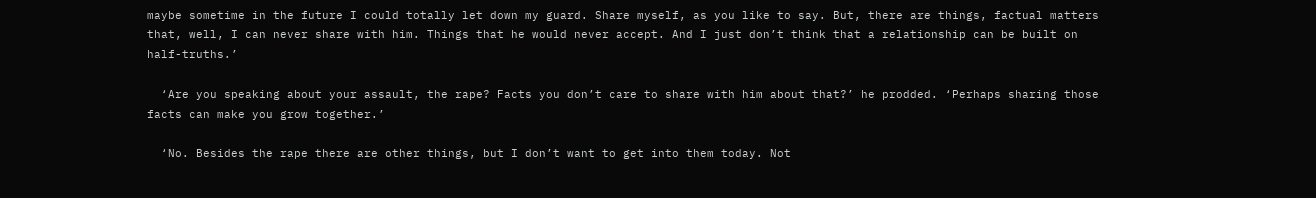maybe sometime in the future I could totally let down my guard. Share myself, as you like to say. But, there are things, factual matters that, well, I can never share with him. Things that he would never accept. And I just don’t think that a relationship can be built on half-truths.’

  ‘Are you speaking about your assault, the rape? Facts you don’t care to share with him about that?’ he prodded. ‘Perhaps sharing those facts can make you grow together.’

  ‘No. Besides the rape there are other things, but I don’t want to get into them today. Not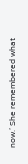now.’ She remembered what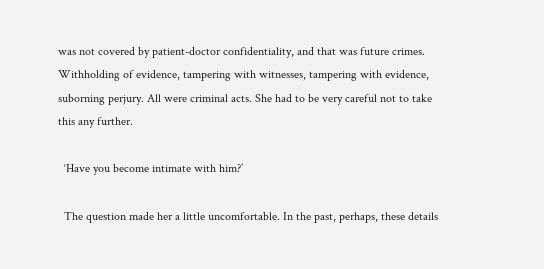was not covered by patient-doctor confidentiality, and that was future crimes. Withholding of evidence, tampering with witnesses, tampering with evidence, suborning perjury. All were criminal acts. She had to be very careful not to take this any further.

  ‘Have you become intimate with him?’

  The question made her a little uncomfortable. In the past, perhaps, these details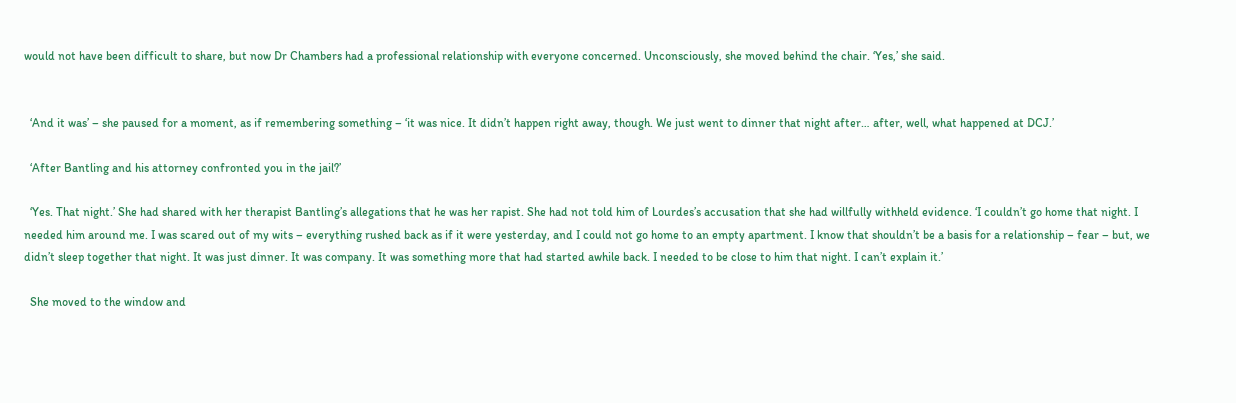would not have been difficult to share, but now Dr Chambers had a professional relationship with everyone concerned. Unconsciously, she moved behind the chair. ‘Yes,’ she said.


  ‘And it was’ – she paused for a moment, as if remembering something – ‘it was nice. It didn’t happen right away, though. We just went to dinner that night after… after, well, what happened at DCJ.’

  ‘After Bantling and his attorney confronted you in the jail?’

  ‘Yes. That night.’ She had shared with her therapist Bantling’s allegations that he was her rapist. She had not told him of Lourdes’s accusation that she had willfully withheld evidence. ‘I couldn’t go home that night. I needed him around me. I was scared out of my wits – everything rushed back as if it were yesterday, and I could not go home to an empty apartment. I know that shouldn’t be a basis for a relationship – fear – but, we didn’t sleep together that night. It was just dinner. It was company. It was something more that had started awhile back. I needed to be close to him that night. I can’t explain it.’

  She moved to the window and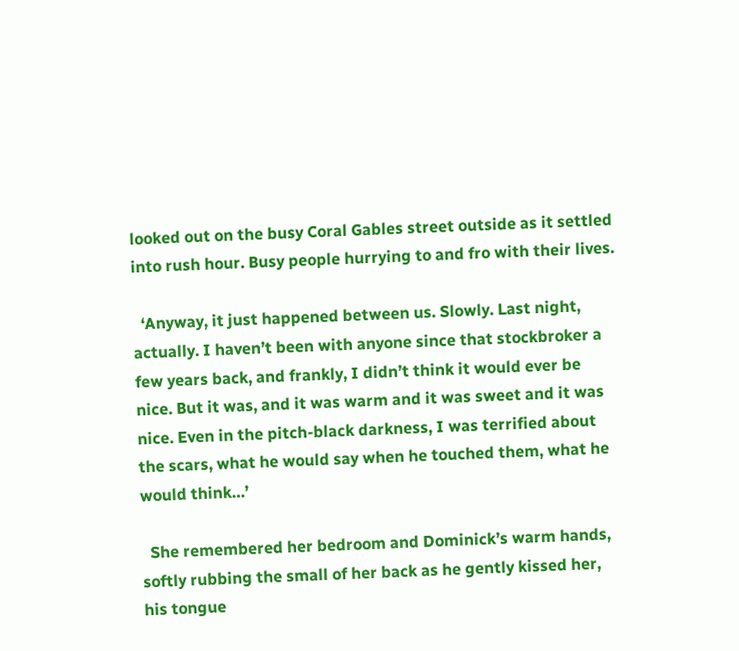looked out on the busy Coral Gables street outside as it settled into rush hour. Busy people hurrying to and fro with their lives.

  ‘Anyway, it just happened between us. Slowly. Last night, actually. I haven’t been with anyone since that stockbroker a few years back, and frankly, I didn’t think it would ever be nice. But it was, and it was warm and it was sweet and it was nice. Even in the pitch-black darkness, I was terrified about the scars, what he would say when he touched them, what he would think…’

  She remembered her bedroom and Dominick’s warm hands, softly rubbing the small of her back as he gently kissed her, his tongue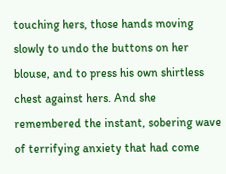touching hers, those hands moving slowly to undo the buttons on her blouse, and to press his own shirtless chest against hers. And she remembered the instant, sobering wave of terrifying anxiety that had come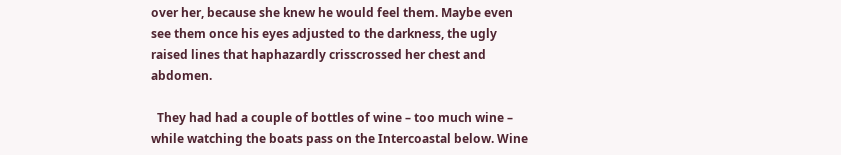over her, because she knew he would feel them. Maybe even see them once his eyes adjusted to the darkness, the ugly raised lines that haphazardly crisscrossed her chest and abdomen.

  They had had a couple of bottles of wine – too much wine – while watching the boats pass on the Intercoastal below. Wine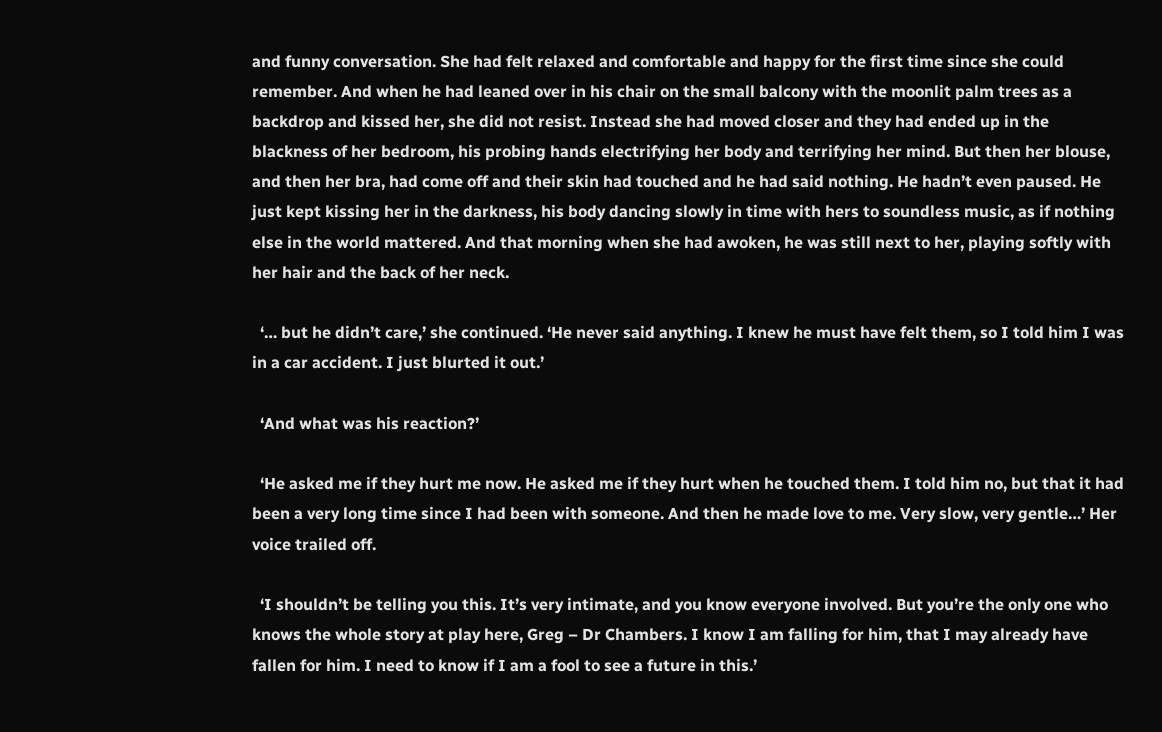and funny conversation. She had felt relaxed and comfortable and happy for the first time since she could remember. And when he had leaned over in his chair on the small balcony with the moonlit palm trees as a backdrop and kissed her, she did not resist. Instead she had moved closer and they had ended up in the blackness of her bedroom, his probing hands electrifying her body and terrifying her mind. But then her blouse, and then her bra, had come off and their skin had touched and he had said nothing. He hadn’t even paused. He just kept kissing her in the darkness, his body dancing slowly in time with hers to soundless music, as if nothing else in the world mattered. And that morning when she had awoken, he was still next to her, playing softly with her hair and the back of her neck.

  ‘… but he didn’t care,’ she continued. ‘He never said anything. I knew he must have felt them, so I told him I was in a car accident. I just blurted it out.’

  ‘And what was his reaction?’

  ‘He asked me if they hurt me now. He asked me if they hurt when he touched them. I told him no, but that it had been a very long time since I had been with someone. And then he made love to me. Very slow, very gentle…’ Her voice trailed off.

  ‘I shouldn’t be telling you this. It’s very intimate, and you know everyone involved. But you’re the only one who knows the whole story at play here, Greg – Dr Chambers. I know I am falling for him, that I may already have fallen for him. I need to know if I am a fool to see a future in this.’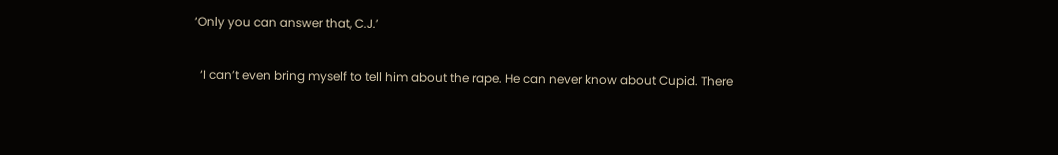‘Only you can answer that, C.J.’

  ‘I can’t even bring myself to tell him about the rape. He can never know about Cupid. There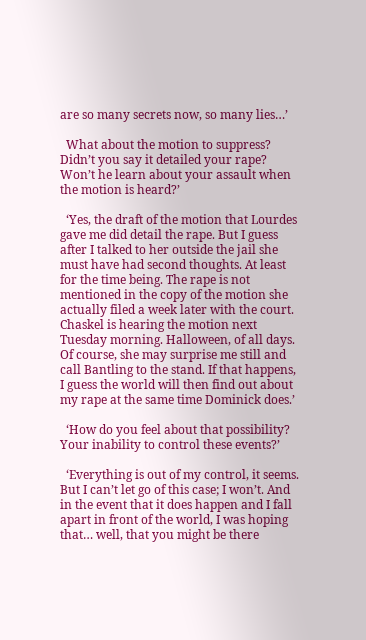are so many secrets now, so many lies…’

  What about the motion to suppress? Didn’t you say it detailed your rape? Won’t he learn about your assault when the motion is heard?’

  ‘Yes, the draft of the motion that Lourdes gave me did detail the rape. But I guess after I talked to her outside the jail she must have had second thoughts. At least for the time being. The rape is not mentioned in the copy of the motion she actually filed a week later with the court. Chaskel is hearing the motion next Tuesday morning. Halloween, of all days. Of course, she may surprise me still and call Bantling to the stand. If that happens, I guess the world will then find out about my rape at the same time Dominick does.’

  ‘How do you feel about that possibility? Your inability to control these events?’

  ‘Everything is out of my control, it seems. But I can’t let go of this case; I won’t. And in the event that it does happen and I fall apart in front of the world, I was hoping that… well, that you might be there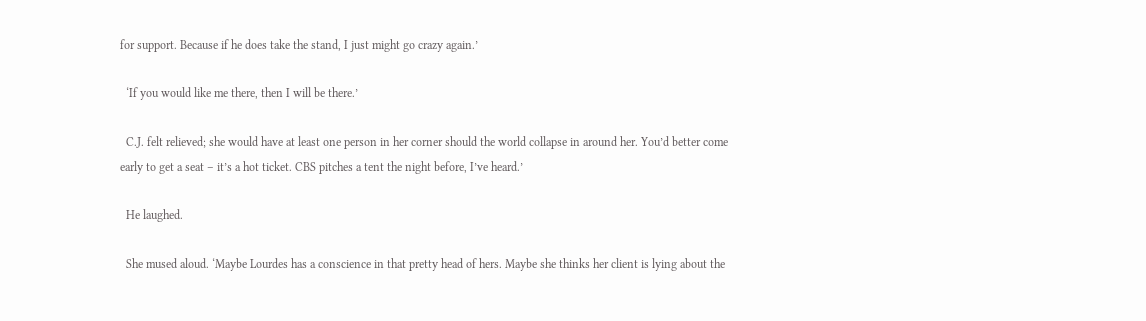for support. Because if he does take the stand, I just might go crazy again.’

  ‘If you would like me there, then I will be there.’

  C.J. felt relieved; she would have at least one person in her corner should the world collapse in around her. You’d better come early to get a seat – it’s a hot ticket. CBS pitches a tent the night before, I’ve heard.’

  He laughed.

  She mused aloud. ‘Maybe Lourdes has a conscience in that pretty head of hers. Maybe she thinks her client is lying about the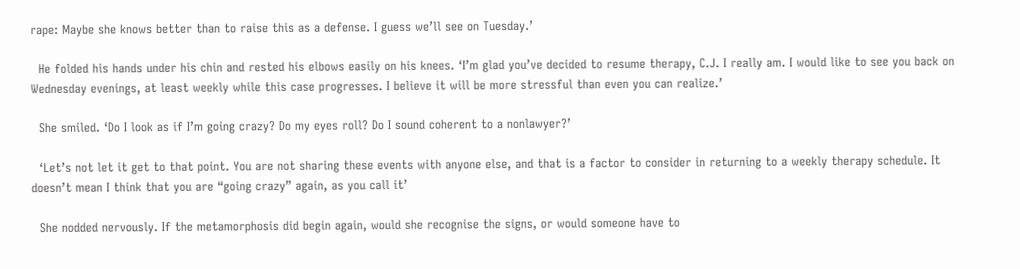rape: Maybe she knows better than to raise this as a defense. I guess we’ll see on Tuesday.’

  He folded his hands under his chin and rested his elbows easily on his knees. ‘I’m glad you’ve decided to resume therapy, C.J. I really am. I would like to see you back on Wednesday evenings, at least weekly while this case progresses. I believe it will be more stressful than even you can realize.’

  She smiled. ‘Do I look as if I’m going crazy? Do my eyes roll? Do I sound coherent to a nonlawyer?’

  ‘Let’s not let it get to that point. You are not sharing these events with anyone else, and that is a factor to consider in returning to a weekly therapy schedule. It doesn’t mean I think that you are “going crazy” again, as you call it’

  She nodded nervously. If the metamorphosis did begin again, would she recognise the signs, or would someone have to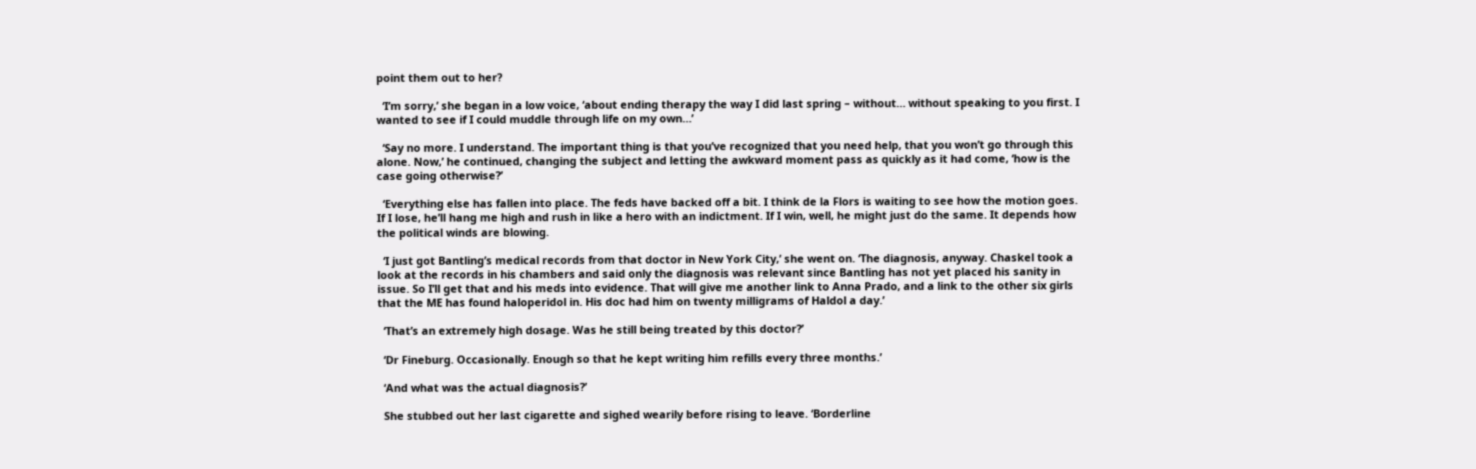point them out to her?

  ‘I’m sorry,’ she began in a low voice, ‘about ending therapy the way I did last spring – without… without speaking to you first. I wanted to see if I could muddle through life on my own…’

  ‘Say no more. I understand. The important thing is that you’ve recognized that you need help, that you won’t go through this alone. Now,’ he continued, changing the subject and letting the awkward moment pass as quickly as it had come, ‘how is the case going otherwise?’

  ‘Everything else has fallen into place. The feds have backed off a bit. I think de la Flors is waiting to see how the motion goes. If I lose, he’ll hang me high and rush in like a hero with an indictment. If I win, well, he might just do the same. It depends how the political winds are blowing.

  ‘I just got Bantling’s medical records from that doctor in New York City,’ she went on. ‘The diagnosis, anyway. Chaskel took a look at the records in his chambers and said only the diagnosis was relevant since Bantling has not yet placed his sanity in issue. So I’ll get that and his meds into evidence. That will give me another link to Anna Prado, and a link to the other six girls that the ME has found haloperidol in. His doc had him on twenty milligrams of Haldol a day.’

  ‘That’s an extremely high dosage. Was he still being treated by this doctor?’

  ‘Dr Fineburg. Occasionally. Enough so that he kept writing him refills every three months.’

  ‘And what was the actual diagnosis?’

  She stubbed out her last cigarette and sighed wearily before rising to leave. ‘Borderline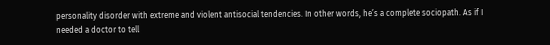personality disorder with extreme and violent antisocial tendencies. In other words, he’s a complete sociopath. As if I needed a doctor to tell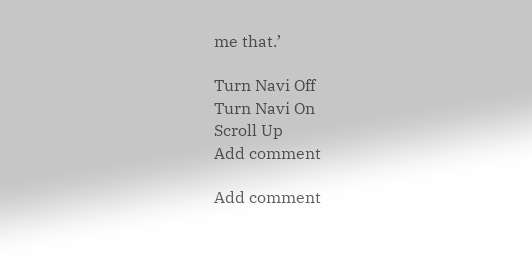me that.’

Turn Navi Off
Turn Navi On
Scroll Up
Add comment

Add comment